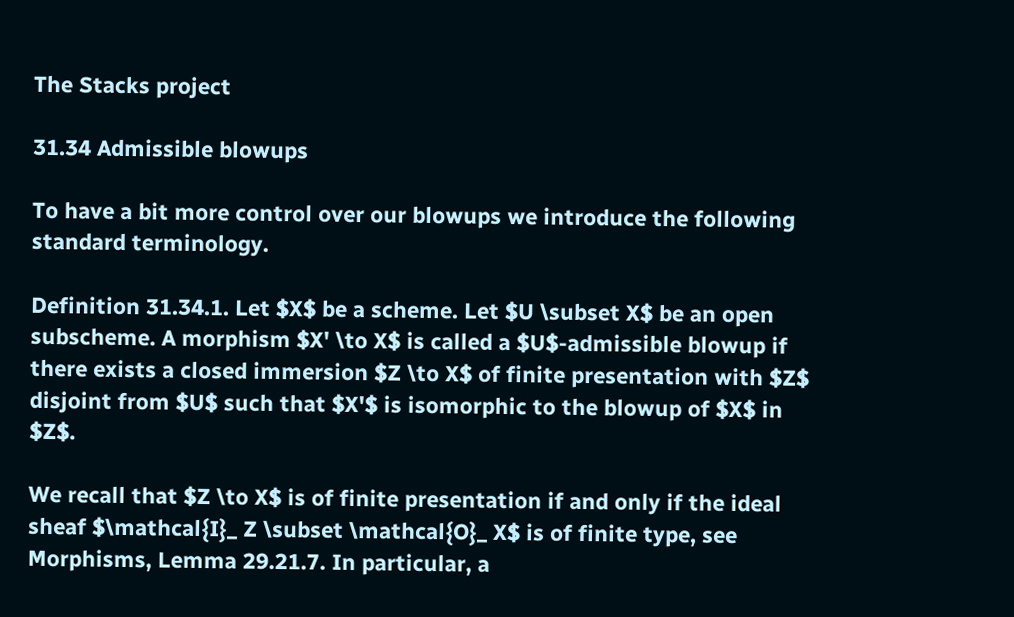The Stacks project

31.34 Admissible blowups

To have a bit more control over our blowups we introduce the following standard terminology.

Definition 31.34.1. Let $X$ be a scheme. Let $U \subset X$ be an open subscheme. A morphism $X' \to X$ is called a $U$-admissible blowup if there exists a closed immersion $Z \to X$ of finite presentation with $Z$ disjoint from $U$ such that $X'$ is isomorphic to the blowup of $X$ in $Z$.

We recall that $Z \to X$ is of finite presentation if and only if the ideal sheaf $\mathcal{I}_ Z \subset \mathcal{O}_ X$ is of finite type, see Morphisms, Lemma 29.21.7. In particular, a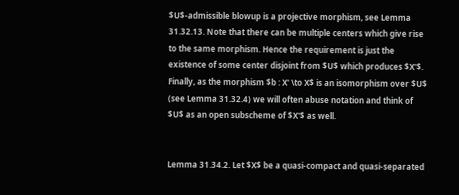$U$-admissible blowup is a projective morphism, see Lemma 31.32.13. Note that there can be multiple centers which give rise to the same morphism. Hence the requirement is just the existence of some center disjoint from $U$ which produces $X'$. Finally, as the morphism $b : X' \to X$ is an isomorphism over $U$ (see Lemma 31.32.4) we will often abuse notation and think of $U$ as an open subscheme of $X'$ as well.


Lemma 31.34.2. Let $X$ be a quasi-compact and quasi-separated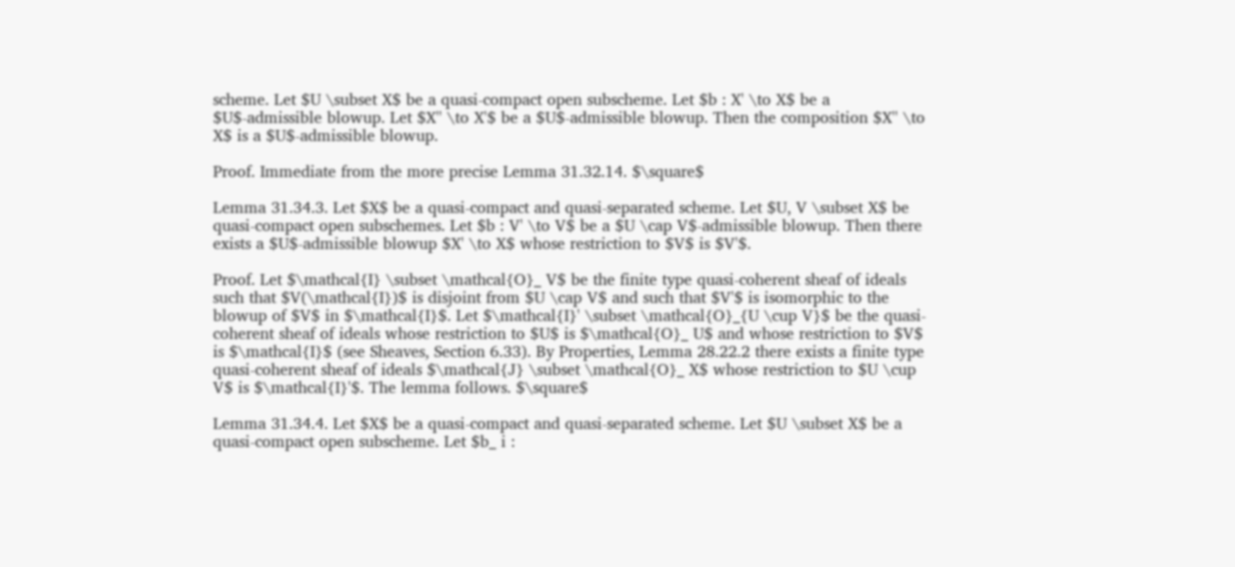scheme. Let $U \subset X$ be a quasi-compact open subscheme. Let $b : X' \to X$ be a $U$-admissible blowup. Let $X'' \to X'$ be a $U$-admissible blowup. Then the composition $X'' \to X$ is a $U$-admissible blowup.

Proof. Immediate from the more precise Lemma 31.32.14. $\square$

Lemma 31.34.3. Let $X$ be a quasi-compact and quasi-separated scheme. Let $U, V \subset X$ be quasi-compact open subschemes. Let $b : V' \to V$ be a $U \cap V$-admissible blowup. Then there exists a $U$-admissible blowup $X' \to X$ whose restriction to $V$ is $V'$.

Proof. Let $\mathcal{I} \subset \mathcal{O}_ V$ be the finite type quasi-coherent sheaf of ideals such that $V(\mathcal{I})$ is disjoint from $U \cap V$ and such that $V'$ is isomorphic to the blowup of $V$ in $\mathcal{I}$. Let $\mathcal{I}' \subset \mathcal{O}_{U \cup V}$ be the quasi-coherent sheaf of ideals whose restriction to $U$ is $\mathcal{O}_ U$ and whose restriction to $V$ is $\mathcal{I}$ (see Sheaves, Section 6.33). By Properties, Lemma 28.22.2 there exists a finite type quasi-coherent sheaf of ideals $\mathcal{J} \subset \mathcal{O}_ X$ whose restriction to $U \cup V$ is $\mathcal{I}'$. The lemma follows. $\square$

Lemma 31.34.4. Let $X$ be a quasi-compact and quasi-separated scheme. Let $U \subset X$ be a quasi-compact open subscheme. Let $b_ i :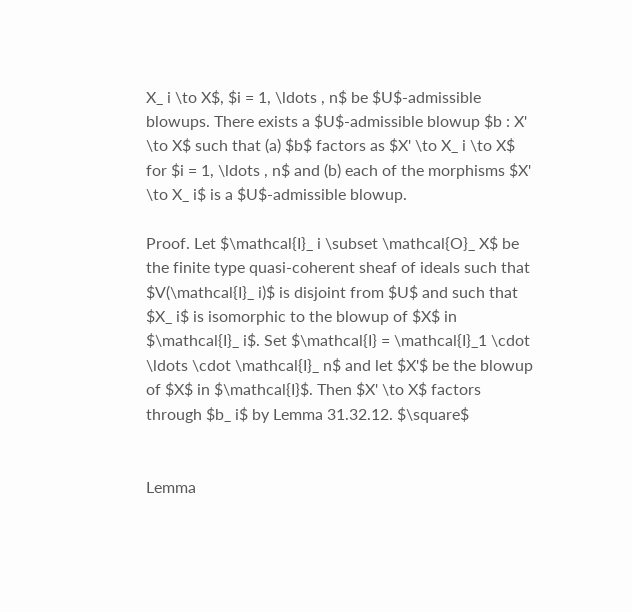X_ i \to X$, $i = 1, \ldots , n$ be $U$-admissible blowups. There exists a $U$-admissible blowup $b : X' \to X$ such that (a) $b$ factors as $X' \to X_ i \to X$ for $i = 1, \ldots , n$ and (b) each of the morphisms $X' \to X_ i$ is a $U$-admissible blowup.

Proof. Let $\mathcal{I}_ i \subset \mathcal{O}_ X$ be the finite type quasi-coherent sheaf of ideals such that $V(\mathcal{I}_ i)$ is disjoint from $U$ and such that $X_ i$ is isomorphic to the blowup of $X$ in $\mathcal{I}_ i$. Set $\mathcal{I} = \mathcal{I}_1 \cdot \ldots \cdot \mathcal{I}_ n$ and let $X'$ be the blowup of $X$ in $\mathcal{I}$. Then $X' \to X$ factors through $b_ i$ by Lemma 31.32.12. $\square$


Lemma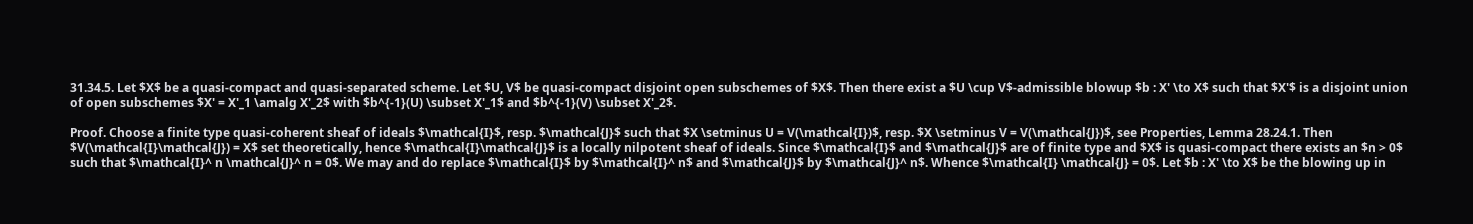31.34.5. Let $X$ be a quasi-compact and quasi-separated scheme. Let $U, V$ be quasi-compact disjoint open subschemes of $X$. Then there exist a $U \cup V$-admissible blowup $b : X' \to X$ such that $X'$ is a disjoint union of open subschemes $X' = X'_1 \amalg X'_2$ with $b^{-1}(U) \subset X'_1$ and $b^{-1}(V) \subset X'_2$.

Proof. Choose a finite type quasi-coherent sheaf of ideals $\mathcal{I}$, resp. $\mathcal{J}$ such that $X \setminus U = V(\mathcal{I})$, resp. $X \setminus V = V(\mathcal{J})$, see Properties, Lemma 28.24.1. Then $V(\mathcal{I}\mathcal{J}) = X$ set theoretically, hence $\mathcal{I}\mathcal{J}$ is a locally nilpotent sheaf of ideals. Since $\mathcal{I}$ and $\mathcal{J}$ are of finite type and $X$ is quasi-compact there exists an $n > 0$ such that $\mathcal{I}^ n \mathcal{J}^ n = 0$. We may and do replace $\mathcal{I}$ by $\mathcal{I}^ n$ and $\mathcal{J}$ by $\mathcal{J}^ n$. Whence $\mathcal{I} \mathcal{J} = 0$. Let $b : X' \to X$ be the blowing up in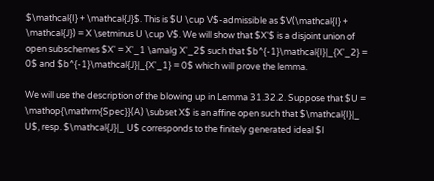$\mathcal{I} + \mathcal{J}$. This is $U \cup V$-admissible as $V(\mathcal{I} + \mathcal{J}) = X \setminus U \cup V$. We will show that $X'$ is a disjoint union of open subschemes $X' = X'_1 \amalg X'_2$ such that $b^{-1}\mathcal{I}|_{X'_2} = 0$ and $b^{-1}\mathcal{J}|_{X'_1} = 0$ which will prove the lemma.

We will use the description of the blowing up in Lemma 31.32.2. Suppose that $U = \mathop{\mathrm{Spec}}(A) \subset X$ is an affine open such that $\mathcal{I}|_ U$, resp. $\mathcal{J}|_ U$ corresponds to the finitely generated ideal $I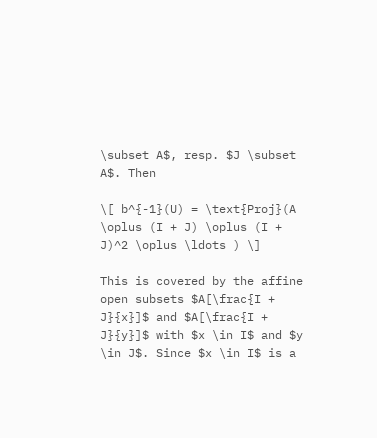\subset A$, resp. $J \subset A$. Then

\[ b^{-1}(U) = \text{Proj}(A \oplus (I + J) \oplus (I + J)^2 \oplus \ldots ) \]

This is covered by the affine open subsets $A[\frac{I + J}{x}]$ and $A[\frac{I + J}{y}]$ with $x \in I$ and $y \in J$. Since $x \in I$ is a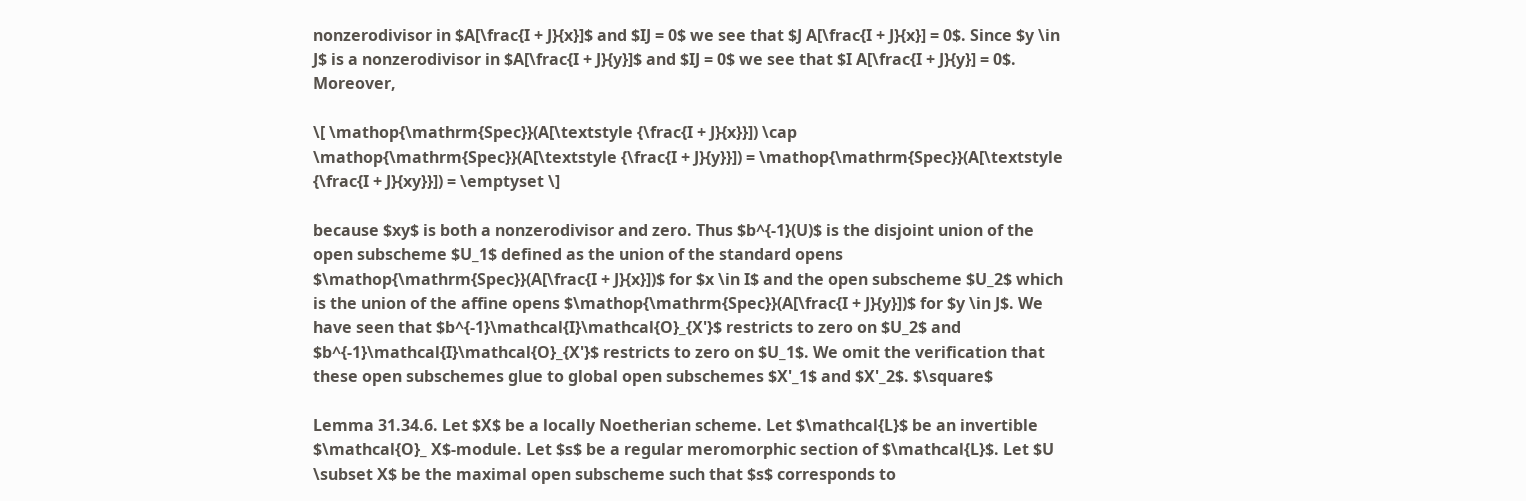nonzerodivisor in $A[\frac{I + J}{x}]$ and $IJ = 0$ we see that $J A[\frac{I + J}{x}] = 0$. Since $y \in J$ is a nonzerodivisor in $A[\frac{I + J}{y}]$ and $IJ = 0$ we see that $I A[\frac{I + J}{y}] = 0$. Moreover,

\[ \mathop{\mathrm{Spec}}(A[\textstyle {\frac{I + J}{x}}]) \cap \mathop{\mathrm{Spec}}(A[\textstyle {\frac{I + J}{y}}]) = \mathop{\mathrm{Spec}}(A[\textstyle {\frac{I + J}{xy}}]) = \emptyset \]

because $xy$ is both a nonzerodivisor and zero. Thus $b^{-1}(U)$ is the disjoint union of the open subscheme $U_1$ defined as the union of the standard opens $\mathop{\mathrm{Spec}}(A[\frac{I + J}{x}])$ for $x \in I$ and the open subscheme $U_2$ which is the union of the affine opens $\mathop{\mathrm{Spec}}(A[\frac{I + J}{y}])$ for $y \in J$. We have seen that $b^{-1}\mathcal{I}\mathcal{O}_{X'}$ restricts to zero on $U_2$ and $b^{-1}\mathcal{I}\mathcal{O}_{X'}$ restricts to zero on $U_1$. We omit the verification that these open subschemes glue to global open subschemes $X'_1$ and $X'_2$. $\square$

Lemma 31.34.6. Let $X$ be a locally Noetherian scheme. Let $\mathcal{L}$ be an invertible $\mathcal{O}_ X$-module. Let $s$ be a regular meromorphic section of $\mathcal{L}$. Let $U \subset X$ be the maximal open subscheme such that $s$ corresponds to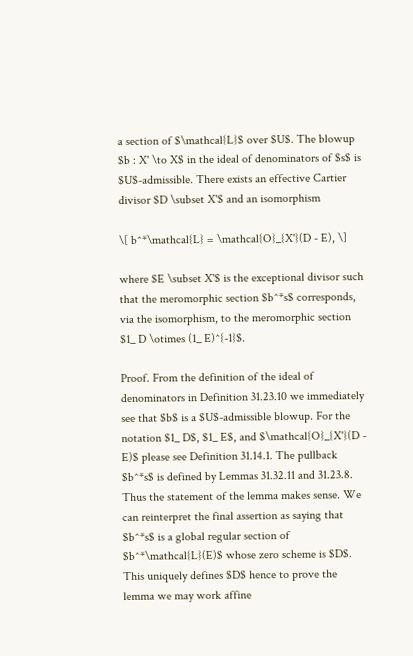a section of $\mathcal{L}$ over $U$. The blowup $b : X' \to X$ in the ideal of denominators of $s$ is $U$-admissible. There exists an effective Cartier divisor $D \subset X'$ and an isomorphism

\[ b^*\mathcal{L} = \mathcal{O}_{X'}(D - E), \]

where $E \subset X'$ is the exceptional divisor such that the meromorphic section $b^*s$ corresponds, via the isomorphism, to the meromorphic section $1_ D \otimes (1_ E)^{-1}$.

Proof. From the definition of the ideal of denominators in Definition 31.23.10 we immediately see that $b$ is a $U$-admissible blowup. For the notation $1_ D$, $1_ E$, and $\mathcal{O}_{X'}(D - E)$ please see Definition 31.14.1. The pullback $b^*s$ is defined by Lemmas 31.32.11 and 31.23.8. Thus the statement of the lemma makes sense. We can reinterpret the final assertion as saying that $b^*s$ is a global regular section of $b^*\mathcal{L}(E)$ whose zero scheme is $D$. This uniquely defines $D$ hence to prove the lemma we may work affine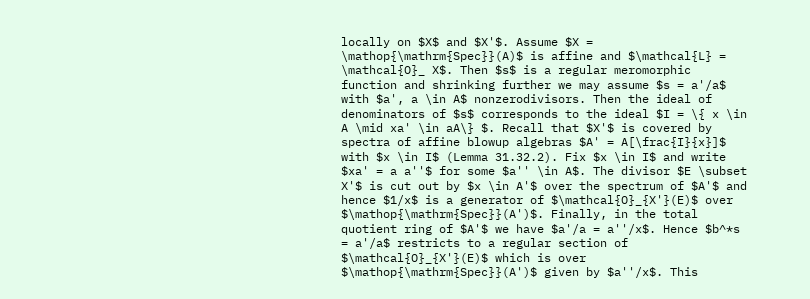locally on $X$ and $X'$. Assume $X = \mathop{\mathrm{Spec}}(A)$ is affine and $\mathcal{L} = \mathcal{O}_ X$. Then $s$ is a regular meromorphic function and shrinking further we may assume $s = a'/a$ with $a', a \in A$ nonzerodivisors. Then the ideal of denominators of $s$ corresponds to the ideal $I = \{ x \in A \mid xa' \in aA\} $. Recall that $X'$ is covered by spectra of affine blowup algebras $A' = A[\frac{I}{x}]$ with $x \in I$ (Lemma 31.32.2). Fix $x \in I$ and write $xa' = a a''$ for some $a'' \in A$. The divisor $E \subset X'$ is cut out by $x \in A'$ over the spectrum of $A'$ and hence $1/x$ is a generator of $\mathcal{O}_{X'}(E)$ over $\mathop{\mathrm{Spec}}(A')$. Finally, in the total quotient ring of $A'$ we have $a'/a = a''/x$. Hence $b^*s = a'/a$ restricts to a regular section of $\mathcal{O}_{X'}(E)$ which is over $\mathop{\mathrm{Spec}}(A')$ given by $a''/x$. This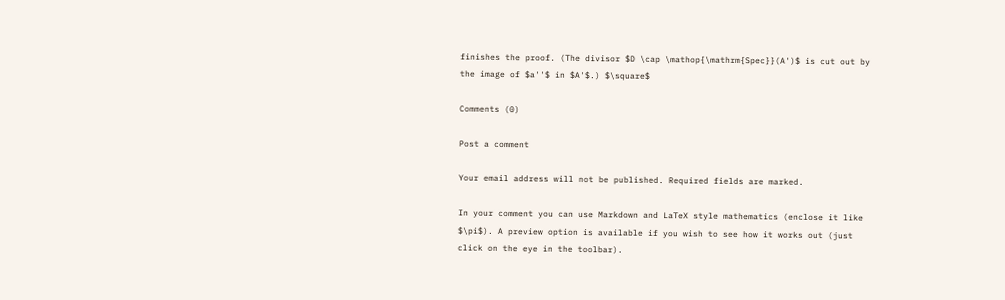finishes the proof. (The divisor $D \cap \mathop{\mathrm{Spec}}(A')$ is cut out by the image of $a''$ in $A'$.) $\square$

Comments (0)

Post a comment

Your email address will not be published. Required fields are marked.

In your comment you can use Markdown and LaTeX style mathematics (enclose it like $\pi$). A preview option is available if you wish to see how it works out (just click on the eye in the toolbar).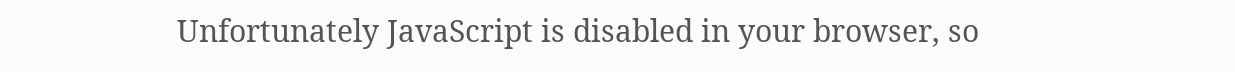Unfortunately JavaScript is disabled in your browser, so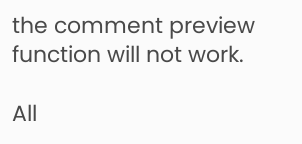the comment preview function will not work.

All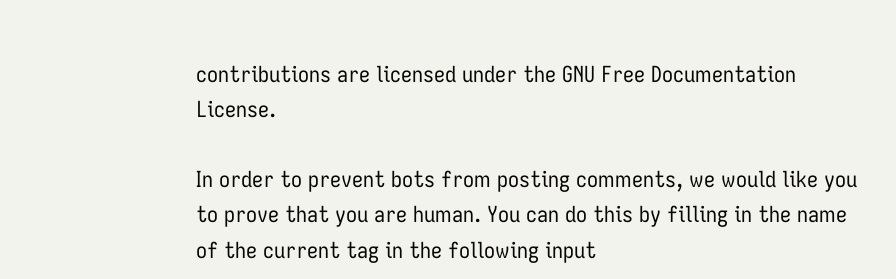contributions are licensed under the GNU Free Documentation License.

In order to prevent bots from posting comments, we would like you to prove that you are human. You can do this by filling in the name of the current tag in the following input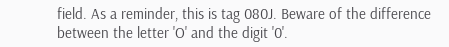field. As a reminder, this is tag 080J. Beware of the difference between the letter 'O' and the digit '0'.